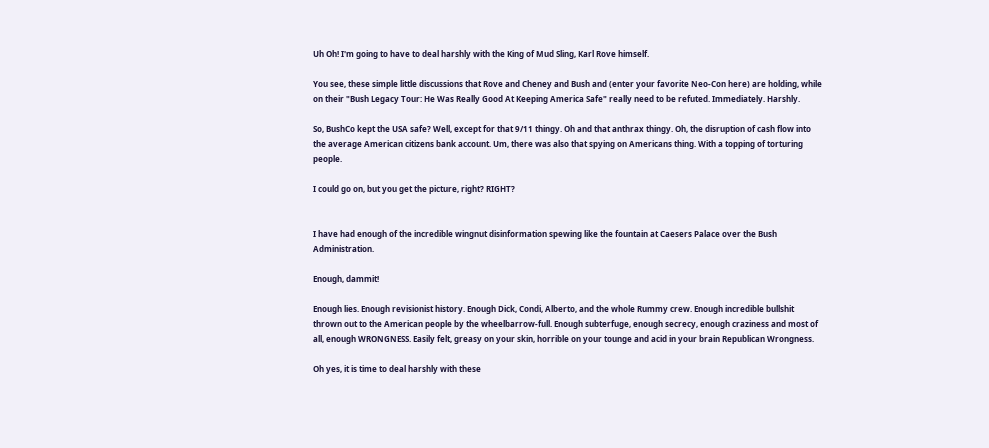Uh Oh! I'm going to have to deal harshly with the King of Mud Sling, Karl Rove himself.

You see, these simple little discussions that Rove and Cheney and Bush and (enter your favorite Neo-Con here) are holding, while on their "Bush Legacy Tour: He Was Really Good At Keeping America Safe" really need to be refuted. Immediately. Harshly.

So, BushCo kept the USA safe? Well, except for that 9/11 thingy. Oh and that anthrax thingy. Oh, the disruption of cash flow into the average American citizens bank account. Um, there was also that spying on Americans thing. With a topping of torturing people.

I could go on, but you get the picture, right? RIGHT?


I have had enough of the incredible wingnut disinformation spewing like the fountain at Caesers Palace over the Bush Administration.

Enough, dammit!

Enough lies. Enough revisionist history. Enough Dick, Condi, Alberto, and the whole Rummy crew. Enough incredible bullshit thrown out to the American people by the wheelbarrow-full. Enough subterfuge, enough secrecy, enough craziness and most of all, enough WRONGNESS. Easily felt, greasy on your skin, horrible on your tounge and acid in your brain Republican Wrongness.

Oh yes, it is time to deal harshly with these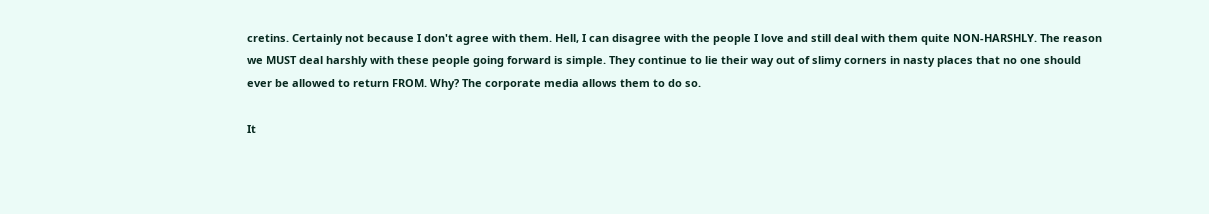cretins. Certainly not because I don't agree with them. Hell, I can disagree with the people I love and still deal with them quite NON-HARSHLY. The reason we MUST deal harshly with these people going forward is simple. They continue to lie their way out of slimy corners in nasty places that no one should ever be allowed to return FROM. Why? The corporate media allows them to do so.

It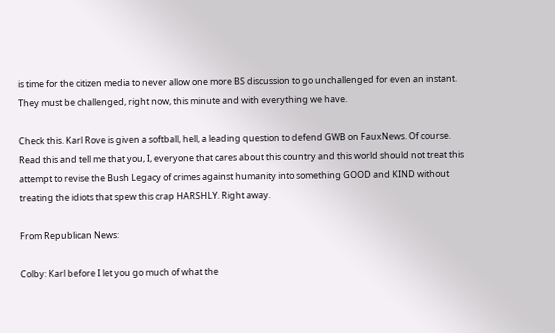is time for the citizen media to never allow one more BS discussion to go unchallenged for even an instant. They must be challenged, right now, this minute and with everything we have.

Check this. Karl Rove is given a softball, hell, a leading question to defend GWB on FauxNews. Of course. Read this and tell me that you, I, everyone that cares about this country and this world should not treat this attempt to revise the Bush Legacy of crimes against humanity into something GOOD and KIND without treating the idiots that spew this crap HARSHLY. Right away.

From Republican News:

Colby: Karl before I let you go much of what the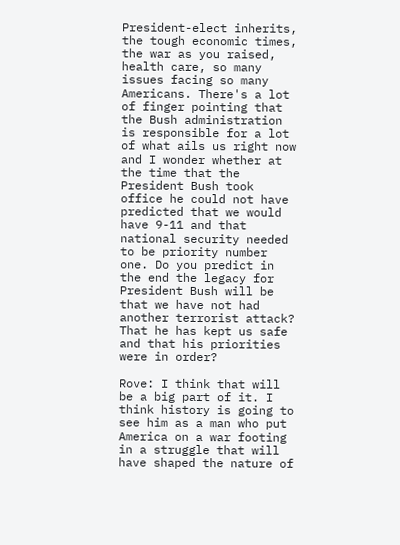President-elect inherits, the tough economic times, the war as you raised, health care, so many issues facing so many Americans. There's a lot of finger pointing that the Bush administration is responsible for a lot of what ails us right now and I wonder whether at the time that the President Bush took office he could not have predicted that we would have 9-11 and that national security needed to be priority number one. Do you predict in the end the legacy for President Bush will be that we have not had another terrorist attack? That he has kept us safe and that his priorities were in order?

Rove: I think that will be a big part of it. I think history is going to see him as a man who put America on a war footing in a struggle that will have shaped the nature of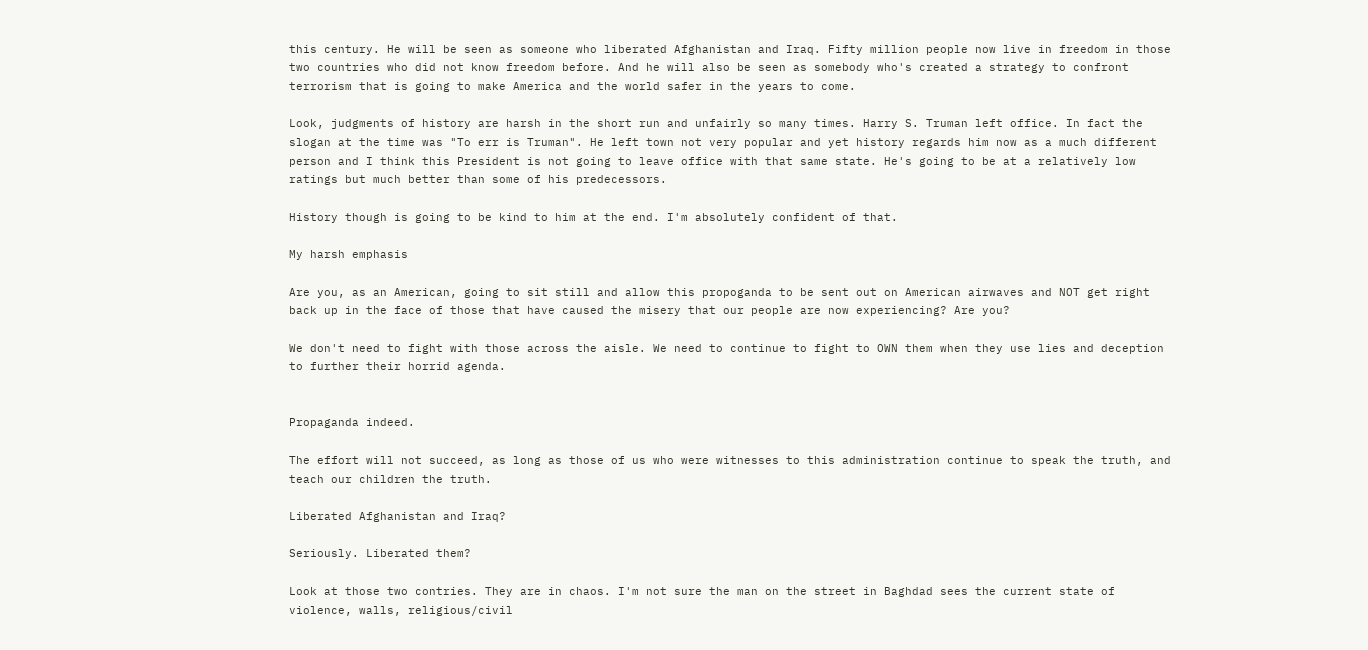this century. He will be seen as someone who liberated Afghanistan and Iraq. Fifty million people now live in freedom in those two countries who did not know freedom before. And he will also be seen as somebody who's created a strategy to confront terrorism that is going to make America and the world safer in the years to come.

Look, judgments of history are harsh in the short run and unfairly so many times. Harry S. Truman left office. In fact the slogan at the time was "To err is Truman". He left town not very popular and yet history regards him now as a much different person and I think this President is not going to leave office with that same state. He's going to be at a relatively low ratings but much better than some of his predecessors.

History though is going to be kind to him at the end. I'm absolutely confident of that.

My harsh emphasis

Are you, as an American, going to sit still and allow this propoganda to be sent out on American airwaves and NOT get right back up in the face of those that have caused the misery that our people are now experiencing? Are you?

We don't need to fight with those across the aisle. We need to continue to fight to OWN them when they use lies and deception to further their horrid agenda.


Propaganda indeed.

The effort will not succeed, as long as those of us who were witnesses to this administration continue to speak the truth, and teach our children the truth.

Liberated Afghanistan and Iraq?

Seriously. Liberated them?

Look at those two contries. They are in chaos. I'm not sure the man on the street in Baghdad sees the current state of violence, walls, religious/civil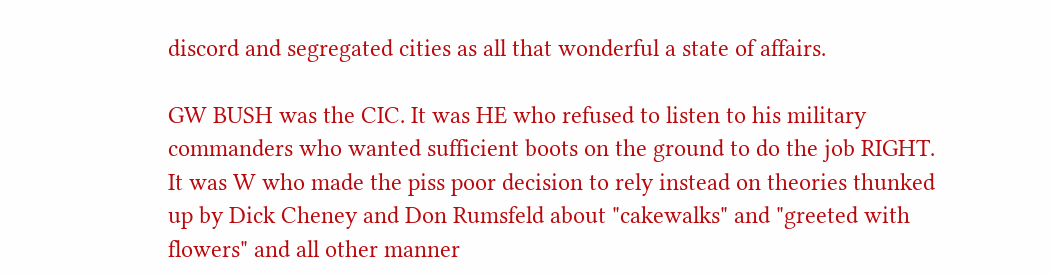discord and segregated cities as all that wonderful a state of affairs.

GW BUSH was the CIC. It was HE who refused to listen to his military commanders who wanted sufficient boots on the ground to do the job RIGHT. It was W who made the piss poor decision to rely instead on theories thunked up by Dick Cheney and Don Rumsfeld about "cakewalks" and "greeted with flowers" and all other manner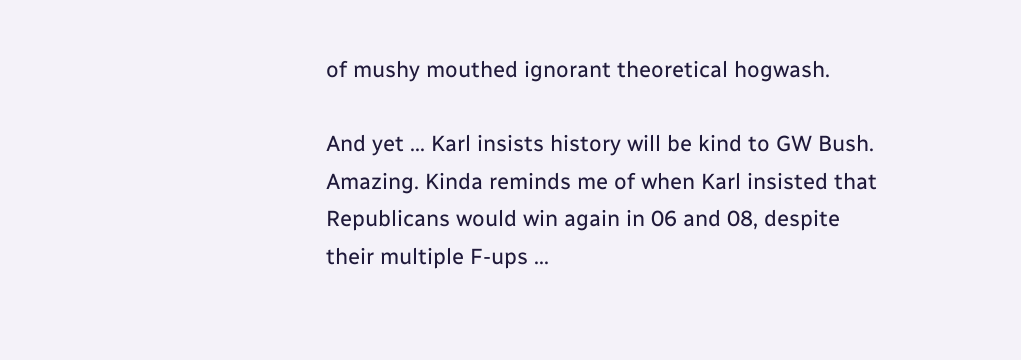of mushy mouthed ignorant theoretical hogwash.

And yet ... Karl insists history will be kind to GW Bush. Amazing. Kinda reminds me of when Karl insisted that Republicans would win again in 06 and 08, despite their multiple F-ups ...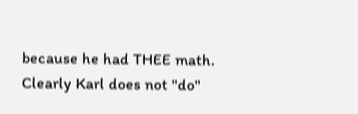because he had THEE math. Clearly Karl does not "do"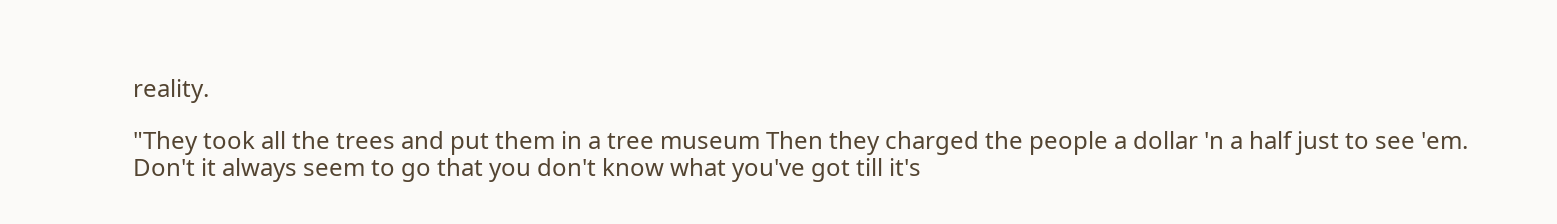reality.

"They took all the trees and put them in a tree museum Then they charged the people a dollar 'n a half just to see 'em. Don't it always seem to go that you don't know what you've got till it's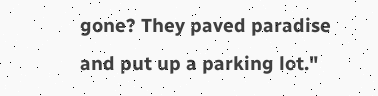gone? They paved paradise and put up a parking lot."